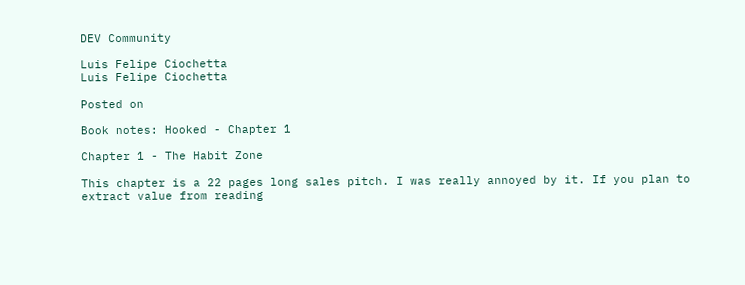DEV Community

Luis Felipe Ciochetta
Luis Felipe Ciochetta

Posted on

Book notes: Hooked - Chapter 1

Chapter 1 - The Habit Zone

This chapter is a 22 pages long sales pitch. I was really annoyed by it. If you plan to extract value from reading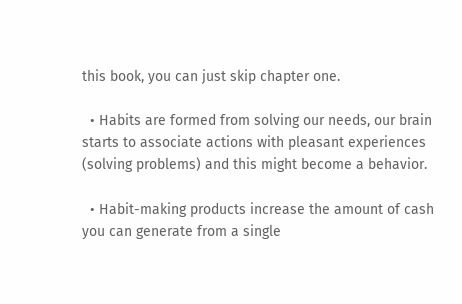this book, you can just skip chapter one.

  • Habits are formed from solving our needs, our brain starts to associate actions with pleasant experiences (solving problems) and this might become a behavior.

  • Habit-making products increase the amount of cash you can generate from a single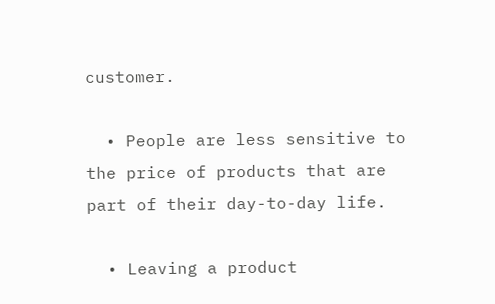customer.

  • People are less sensitive to the price of products that are part of their day-to-day life.

  • Leaving a product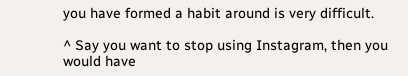you have formed a habit around is very difficult.

^ Say you want to stop using Instagram, then you would have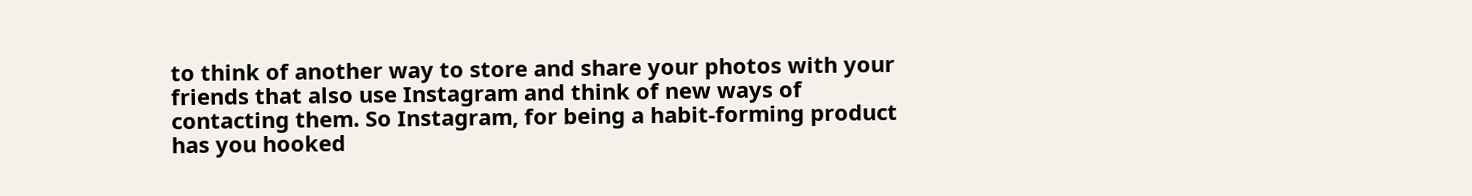to think of another way to store and share your photos with your friends that also use Instagram and think of new ways of contacting them. So Instagram, for being a habit-forming product has you hooked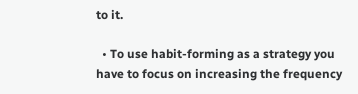to it.

  • To use habit-forming as a strategy you have to focus on increasing the frequency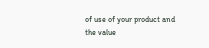of use of your product and the value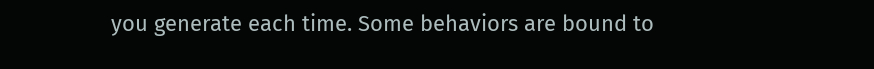you generate each time. Some behaviors are bound to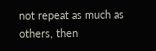not repeat as much as others, then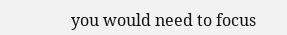you would need to focus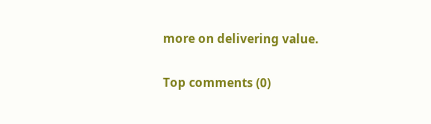more on delivering value.

Top comments (0)